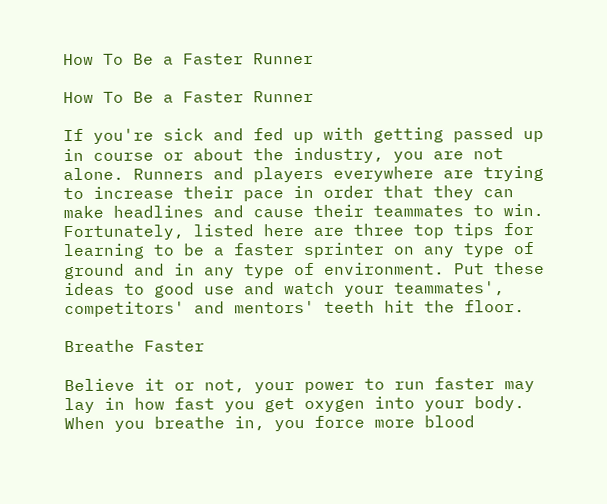How To Be a Faster Runner

How To Be a Faster Runner

If you're sick and fed up with getting passed up in course or about the industry, you are not alone. Runners and players everywhere are trying to increase their pace in order that they can make headlines and cause their teammates to win. Fortunately, listed here are three top tips for learning to be a faster sprinter on any type of ground and in any type of environment. Put these ideas to good use and watch your teammates', competitors' and mentors' teeth hit the floor.

Breathe Faster

Believe it or not, your power to run faster may lay in how fast you get oxygen into your body. When you breathe in, you force more blood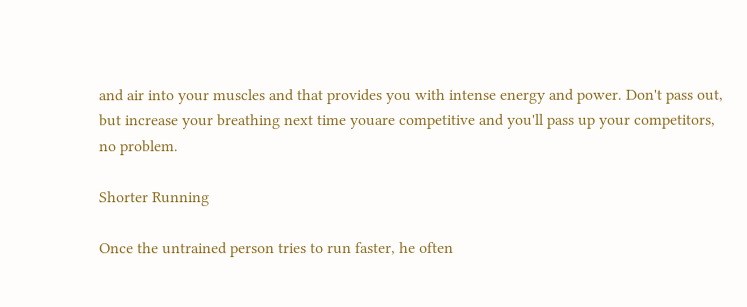and air into your muscles and that provides you with intense energy and power. Don't pass out, but increase your breathing next time youare competitive and you'll pass up your competitors, no problem.

Shorter Running

Once the untrained person tries to run faster, he often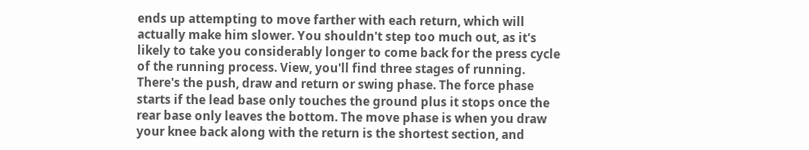ends up attempting to move farther with each return, which will actually make him slower. You shouldn't step too much out, as it's likely to take you considerably longer to come back for the press cycle of the running process. View, you'll find three stages of running. There's the push, draw and return or swing phase. The force phase starts if the lead base only touches the ground plus it stops once the rear base only leaves the bottom. The move phase is when you draw your knee back along with the return is the shortest section, and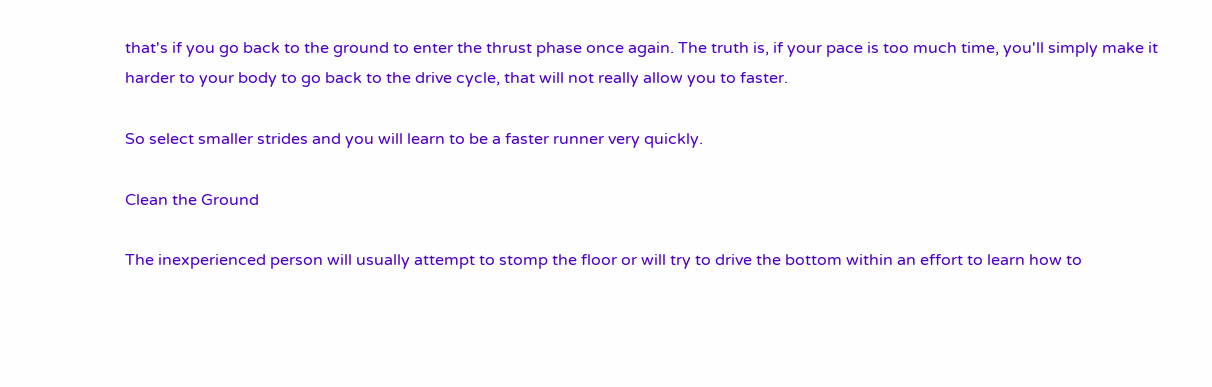that's if you go back to the ground to enter the thrust phase once again. The truth is, if your pace is too much time, you'll simply make it harder to your body to go back to the drive cycle, that will not really allow you to faster.

So select smaller strides and you will learn to be a faster runner very quickly.

Clean the Ground

The inexperienced person will usually attempt to stomp the floor or will try to drive the bottom within an effort to learn how to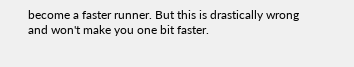become a faster runner. But this is drastically wrong and won't make you one bit faster.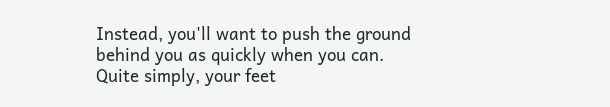Instead, you'll want to push the ground behind you as quickly when you can. Quite simply, your feet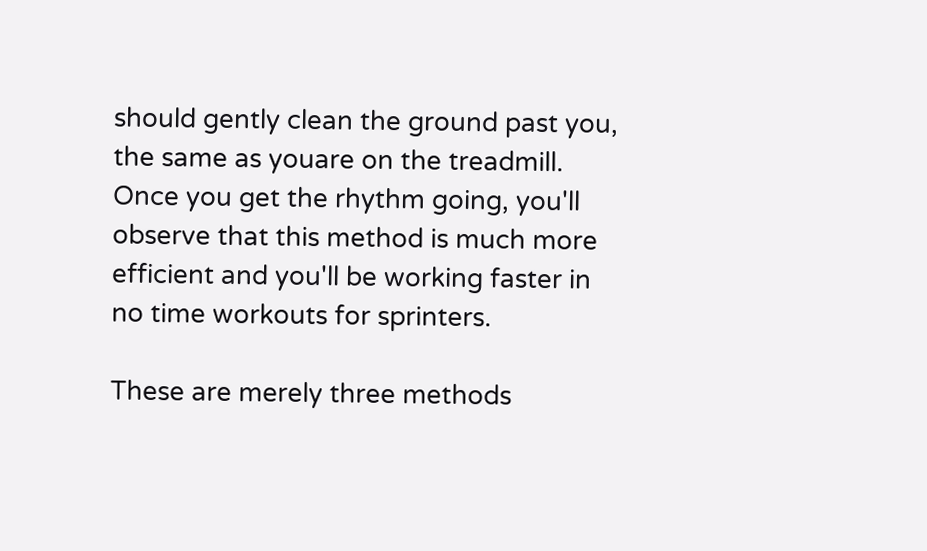should gently clean the ground past you, the same as youare on the treadmill. Once you get the rhythm going, you'll observe that this method is much more efficient and you'll be working faster in no time workouts for sprinters.

These are merely three methods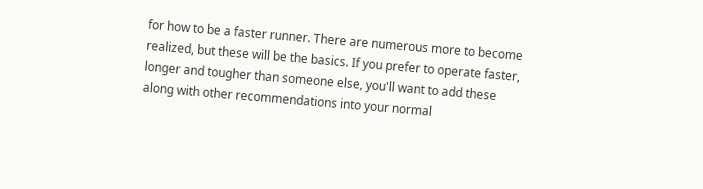for how to be a faster runner. There are numerous more to become realized, but these will be the basics. If you prefer to operate faster, longer and tougher than someone else, you'll want to add these along with other recommendations into your normal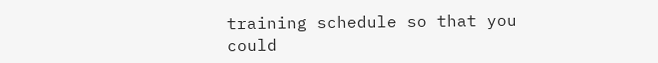training schedule so that you could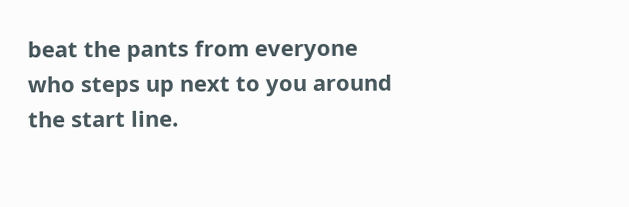beat the pants from everyone who steps up next to you around the start line.